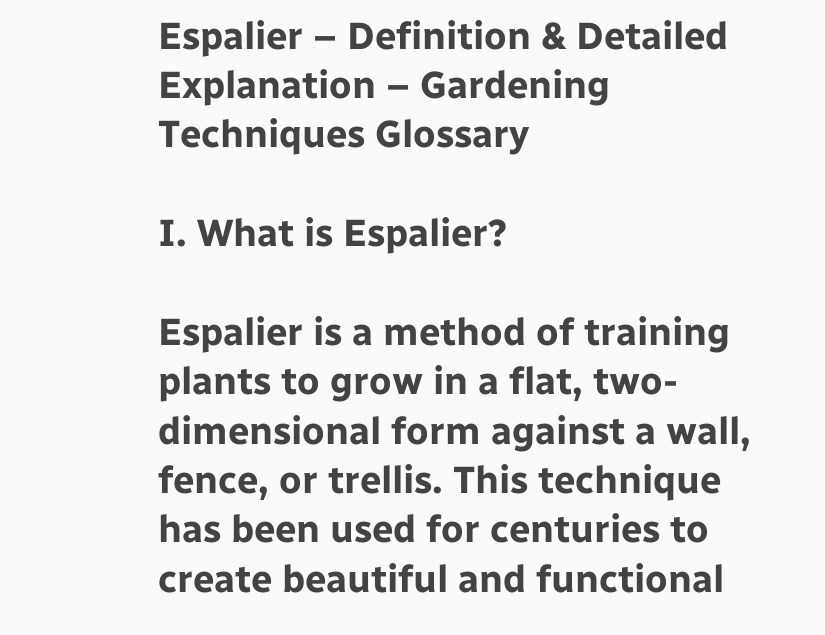Espalier – Definition & Detailed Explanation – Gardening Techniques Glossary

I. What is Espalier?

Espalier is a method of training plants to grow in a flat, two-dimensional form against a wall, fence, or trellis. This technique has been used for centuries to create beautiful and functional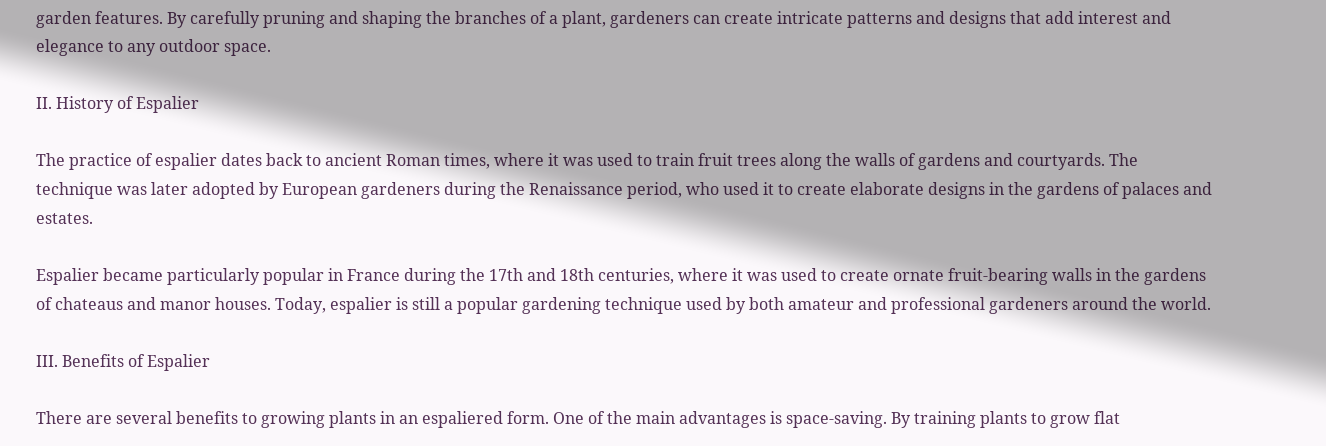garden features. By carefully pruning and shaping the branches of a plant, gardeners can create intricate patterns and designs that add interest and elegance to any outdoor space.

II. History of Espalier

The practice of espalier dates back to ancient Roman times, where it was used to train fruit trees along the walls of gardens and courtyards. The technique was later adopted by European gardeners during the Renaissance period, who used it to create elaborate designs in the gardens of palaces and estates.

Espalier became particularly popular in France during the 17th and 18th centuries, where it was used to create ornate fruit-bearing walls in the gardens of chateaus and manor houses. Today, espalier is still a popular gardening technique used by both amateur and professional gardeners around the world.

III. Benefits of Espalier

There are several benefits to growing plants in an espaliered form. One of the main advantages is space-saving. By training plants to grow flat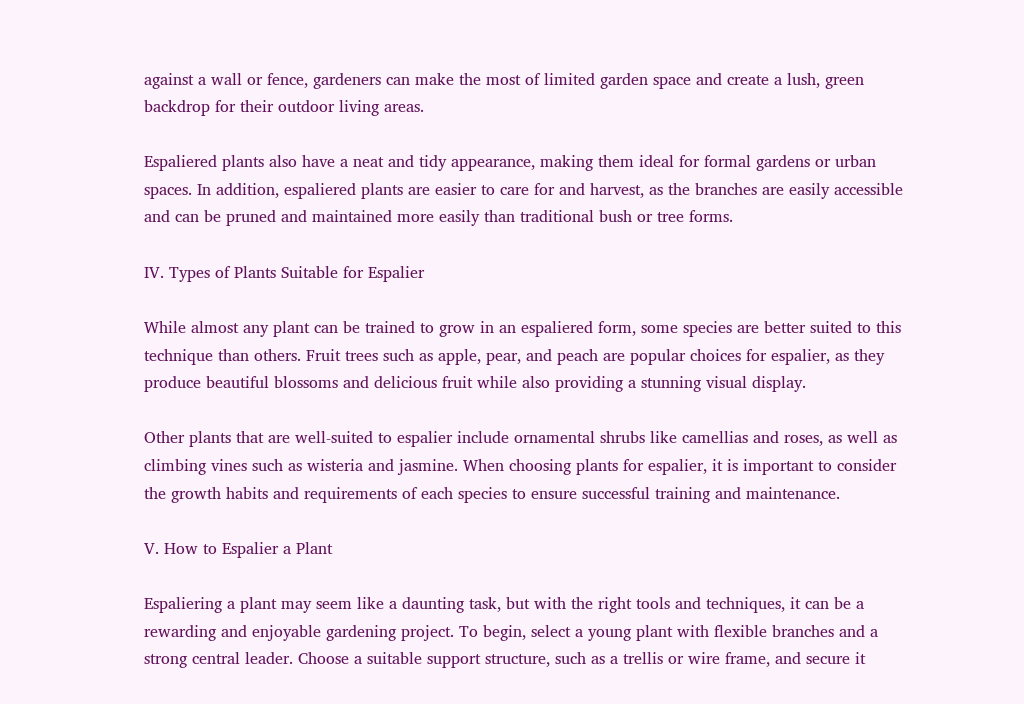against a wall or fence, gardeners can make the most of limited garden space and create a lush, green backdrop for their outdoor living areas.

Espaliered plants also have a neat and tidy appearance, making them ideal for formal gardens or urban spaces. In addition, espaliered plants are easier to care for and harvest, as the branches are easily accessible and can be pruned and maintained more easily than traditional bush or tree forms.

IV. Types of Plants Suitable for Espalier

While almost any plant can be trained to grow in an espaliered form, some species are better suited to this technique than others. Fruit trees such as apple, pear, and peach are popular choices for espalier, as they produce beautiful blossoms and delicious fruit while also providing a stunning visual display.

Other plants that are well-suited to espalier include ornamental shrubs like camellias and roses, as well as climbing vines such as wisteria and jasmine. When choosing plants for espalier, it is important to consider the growth habits and requirements of each species to ensure successful training and maintenance.

V. How to Espalier a Plant

Espaliering a plant may seem like a daunting task, but with the right tools and techniques, it can be a rewarding and enjoyable gardening project. To begin, select a young plant with flexible branches and a strong central leader. Choose a suitable support structure, such as a trellis or wire frame, and secure it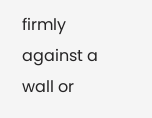firmly against a wall or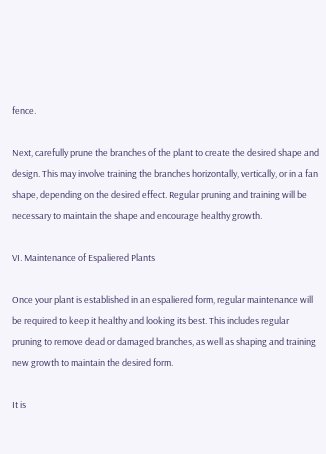fence.

Next, carefully prune the branches of the plant to create the desired shape and design. This may involve training the branches horizontally, vertically, or in a fan shape, depending on the desired effect. Regular pruning and training will be necessary to maintain the shape and encourage healthy growth.

VI. Maintenance of Espaliered Plants

Once your plant is established in an espaliered form, regular maintenance will be required to keep it healthy and looking its best. This includes regular pruning to remove dead or damaged branches, as well as shaping and training new growth to maintain the desired form.

It is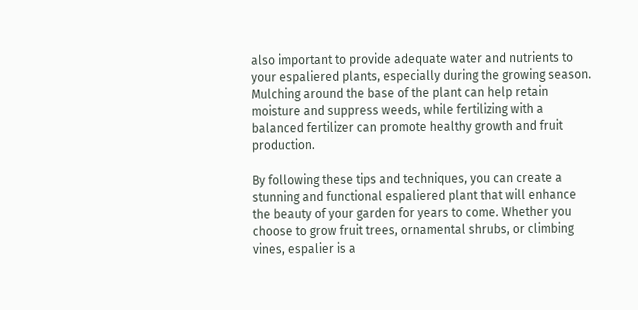also important to provide adequate water and nutrients to your espaliered plants, especially during the growing season. Mulching around the base of the plant can help retain moisture and suppress weeds, while fertilizing with a balanced fertilizer can promote healthy growth and fruit production.

By following these tips and techniques, you can create a stunning and functional espaliered plant that will enhance the beauty of your garden for years to come. Whether you choose to grow fruit trees, ornamental shrubs, or climbing vines, espalier is a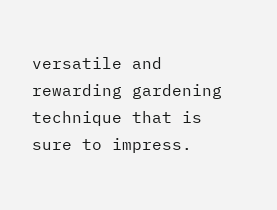versatile and rewarding gardening technique that is sure to impress.